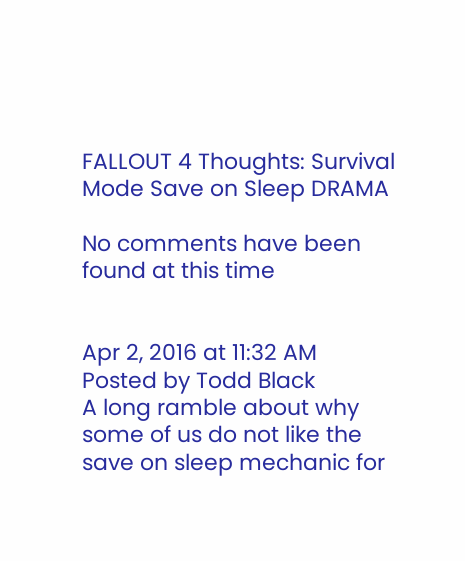FALLOUT 4 Thoughts: Survival Mode Save on Sleep DRAMA

No comments have been found at this time


Apr 2, 2016 at 11:32 AM
Posted by Todd Black
A long ramble about why some of us do not like the save on sleep mechanic for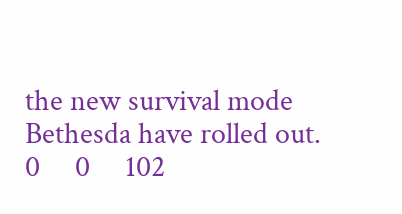the new survival mode Bethesda have rolled out.
0     0     102